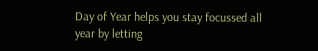Day of Year helps you stay focussed all year by letting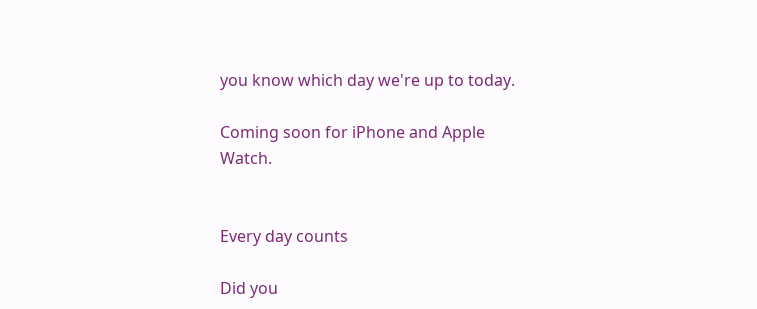you know which day we're up to today.

Coming soon for iPhone and Apple Watch.


Every day counts

Did you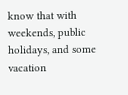know that with weekends, public holidays, and some vacation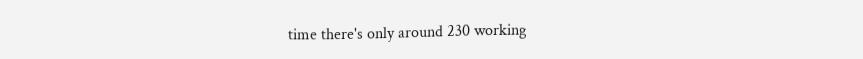time there's only around 230 working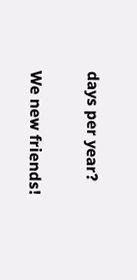days per year?

We new friends!